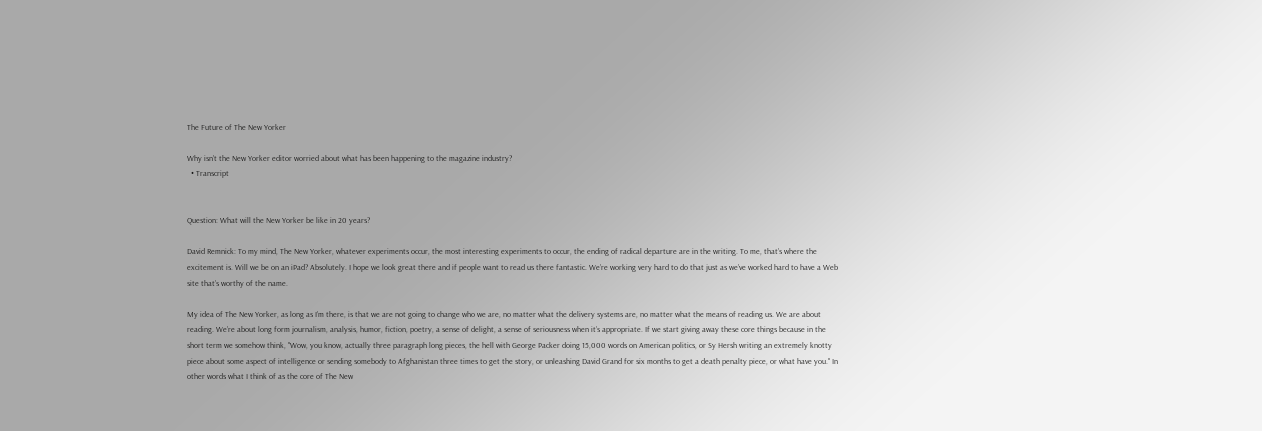The Future of The New Yorker

Why isn’t the New Yorker editor worried about what has been happening to the magazine industry?
  • Transcript


Question: What will the New Yorker be like in 20 years?

David Remnick: To my mind, The New Yorker, whatever experiments occur, the most interesting experiments to occur, the ending of radical departure are in the writing. To me, that’s where the excitement is. Will we be on an iPad? Absolutely. I hope we look great there and if people want to read us there fantastic. We’re working very hard to do that just as we’ve worked hard to have a Web site that’s worthy of the name.

My idea of The New Yorker, as long as I’m there, is that we are not going to change who we are, no matter what the delivery systems are, no matter what the means of reading us. We are about reading. We’re about long form journalism, analysis, humor, fiction, poetry, a sense of delight, a sense of seriousness when it’s appropriate. If we start giving away these core things because in the short term we somehow think, "Wow, you know, actually three paragraph long pieces, the hell with George Packer doing 15,000 words on American politics, or Sy Hersh writing an extremely knotty piece about some aspect of intelligence or sending somebody to Afghanistan three times to get the story, or unleashing David Grand for six months to get a death penalty piece, or what have you." In other words what I think of as the core of The New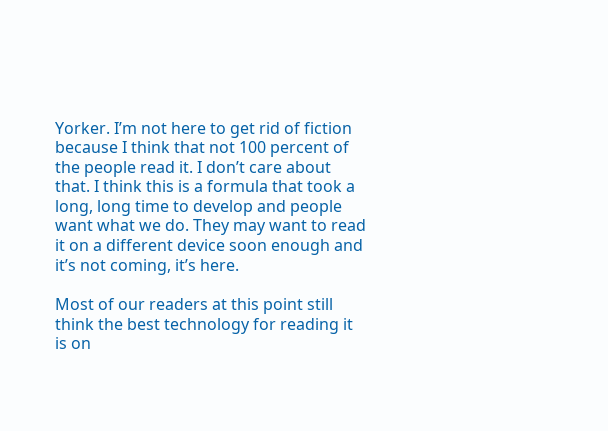Yorker. I’m not here to get rid of fiction because I think that not 100 percent of the people read it. I don’t care about that. I think this is a formula that took a long, long time to develop and people want what we do. They may want to read it on a different device soon enough and it’s not coming, it’s here.

Most of our readers at this point still think the best technology for reading it is on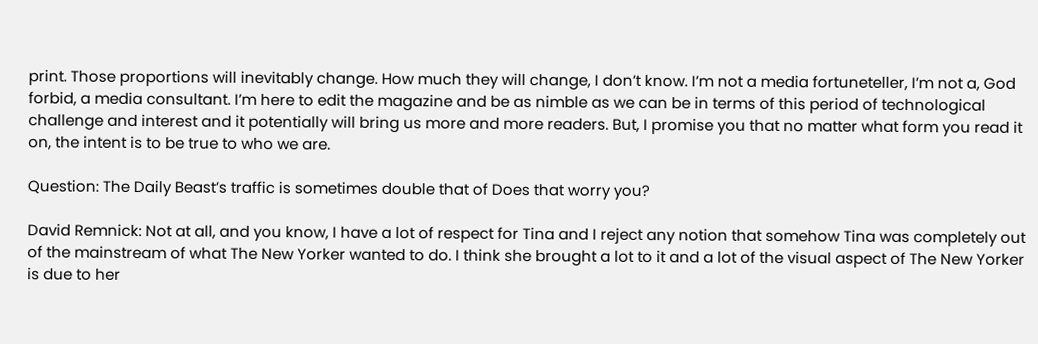print. Those proportions will inevitably change. How much they will change, I don’t know. I’m not a media fortuneteller, I’m not a, God forbid, a media consultant. I’m here to edit the magazine and be as nimble as we can be in terms of this period of technological challenge and interest and it potentially will bring us more and more readers. But, I promise you that no matter what form you read it on, the intent is to be true to who we are.

Question: The Daily Beast’s traffic is sometimes double that of Does that worry you?

David Remnick: Not at all, and you know, I have a lot of respect for Tina and I reject any notion that somehow Tina was completely out of the mainstream of what The New Yorker wanted to do. I think she brought a lot to it and a lot of the visual aspect of The New Yorker is due to her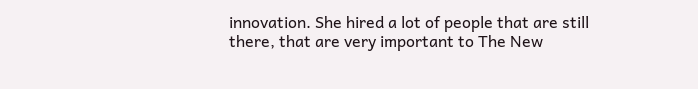innovation. She hired a lot of people that are still there, that are very important to The New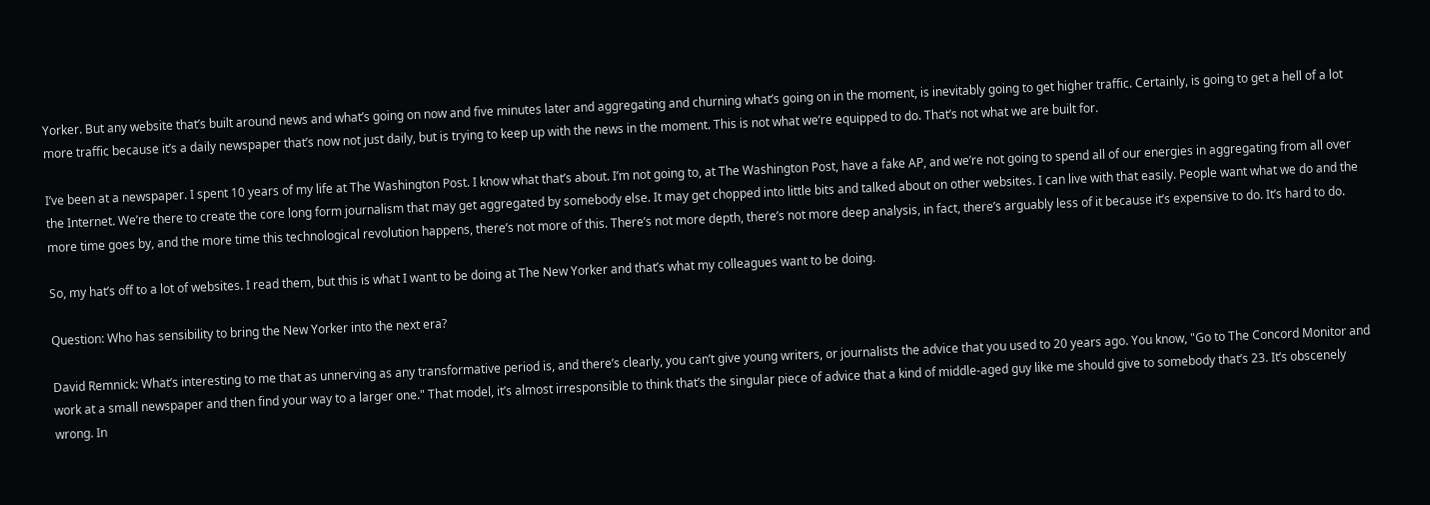Yorker. But any website that’s built around news and what’s going on now and five minutes later and aggregating and churning what’s going on in the moment, is inevitably going to get higher traffic. Certainly, is going to get a hell of a lot more traffic because it’s a daily newspaper that’s now not just daily, but is trying to keep up with the news in the moment. This is not what we’re equipped to do. That’s not what we are built for.

I’ve been at a newspaper. I spent 10 years of my life at The Washington Post. I know what that’s about. I’m not going to, at The Washington Post, have a fake AP, and we’re not going to spend all of our energies in aggregating from all over the Internet. We’re there to create the core long form journalism that may get aggregated by somebody else. It may get chopped into little bits and talked about on other websites. I can live with that easily. People want what we do and the more time goes by, and the more time this technological revolution happens, there’s not more of this. There’s not more depth, there’s not more deep analysis, in fact, there’s arguably less of it because it’s expensive to do. It’s hard to do.

So, my hat’s off to a lot of websites. I read them, but this is what I want to be doing at The New Yorker and that’s what my colleagues want to be doing.

Question: Who has sensibility to bring the New Yorker into the next era?

David Remnick: What’s interesting to me that as unnerving as any transformative period is, and there’s clearly, you can’t give young writers, or journalists the advice that you used to 20 years ago. You know, "Go to The Concord Monitor and work at a small newspaper and then find your way to a larger one." That model, it’s almost irresponsible to think that’s the singular piece of advice that a kind of middle-aged guy like me should give to somebody that’s 23. It’s obscenely wrong. In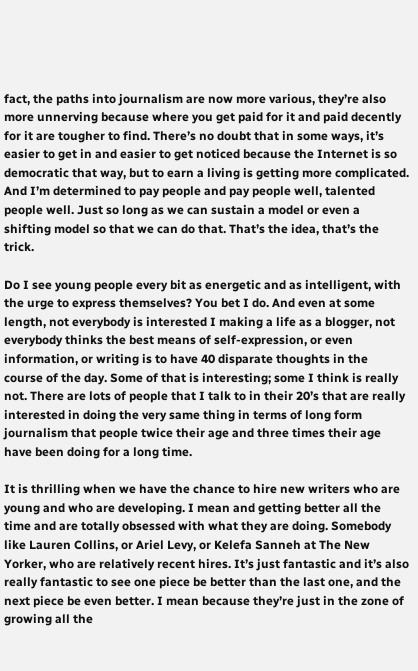fact, the paths into journalism are now more various, they’re also more unnerving because where you get paid for it and paid decently for it are tougher to find. There’s no doubt that in some ways, it’s easier to get in and easier to get noticed because the Internet is so democratic that way, but to earn a living is getting more complicated. And I’m determined to pay people and pay people well, talented people well. Just so long as we can sustain a model or even a shifting model so that we can do that. That’s the idea, that’s the trick.

Do I see young people every bit as energetic and as intelligent, with the urge to express themselves? You bet I do. And even at some length, not everybody is interested I making a life as a blogger, not everybody thinks the best means of self-expression, or even information, or writing is to have 40 disparate thoughts in the course of the day. Some of that is interesting; some I think is really not. There are lots of people that I talk to in their 20’s that are really interested in doing the very same thing in terms of long form journalism that people twice their age and three times their age have been doing for a long time.

It is thrilling when we have the chance to hire new writers who are young and who are developing. I mean and getting better all the time and are totally obsessed with what they are doing. Somebody like Lauren Collins, or Ariel Levy, or Kelefa Sanneh at The New Yorker, who are relatively recent hires. It’s just fantastic and it’s also really fantastic to see one piece be better than the last one, and the next piece be even better. I mean because they’re just in the zone of growing all the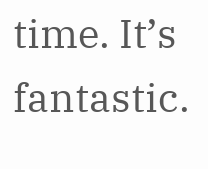time. It’s fantastic.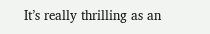It’s really thrilling as an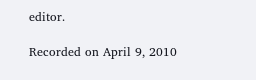editor.

Recorded on April 9, 2010